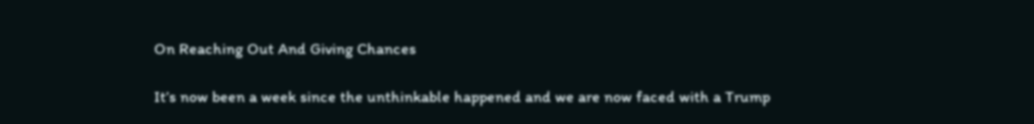On Reaching Out And Giving Chances

It’s now been a week since the unthinkable happened and we are now faced with a Trump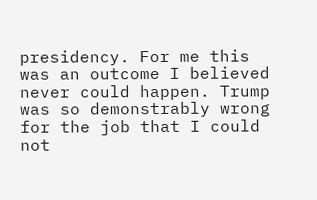presidency. For me this was an outcome I believed never could happen. Trump was so demonstrably wrong for the job that I could not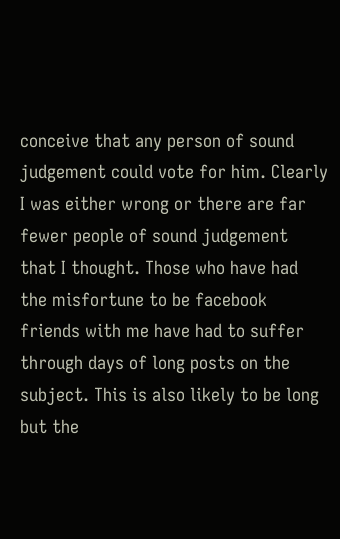conceive that any person of sound judgement could vote for him. Clearly I was either wrong or there are far fewer people of sound judgement that I thought. Those who have had the misfortune to be facebook friends with me have had to suffer through days of long posts on the subject. This is also likely to be long but the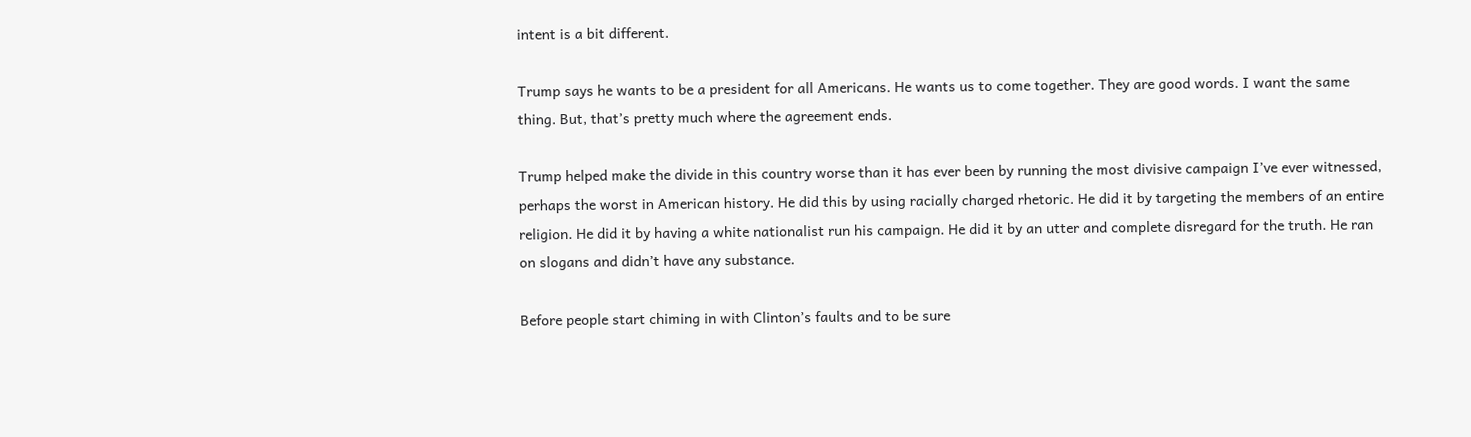intent is a bit different.

Trump says he wants to be a president for all Americans. He wants us to come together. They are good words. I want the same thing. But, that’s pretty much where the agreement ends.

Trump helped make the divide in this country worse than it has ever been by running the most divisive campaign I’ve ever witnessed, perhaps the worst in American history. He did this by using racially charged rhetoric. He did it by targeting the members of an entire religion. He did it by having a white nationalist run his campaign. He did it by an utter and complete disregard for the truth. He ran on slogans and didn’t have any substance.

Before people start chiming in with Clinton’s faults and to be sure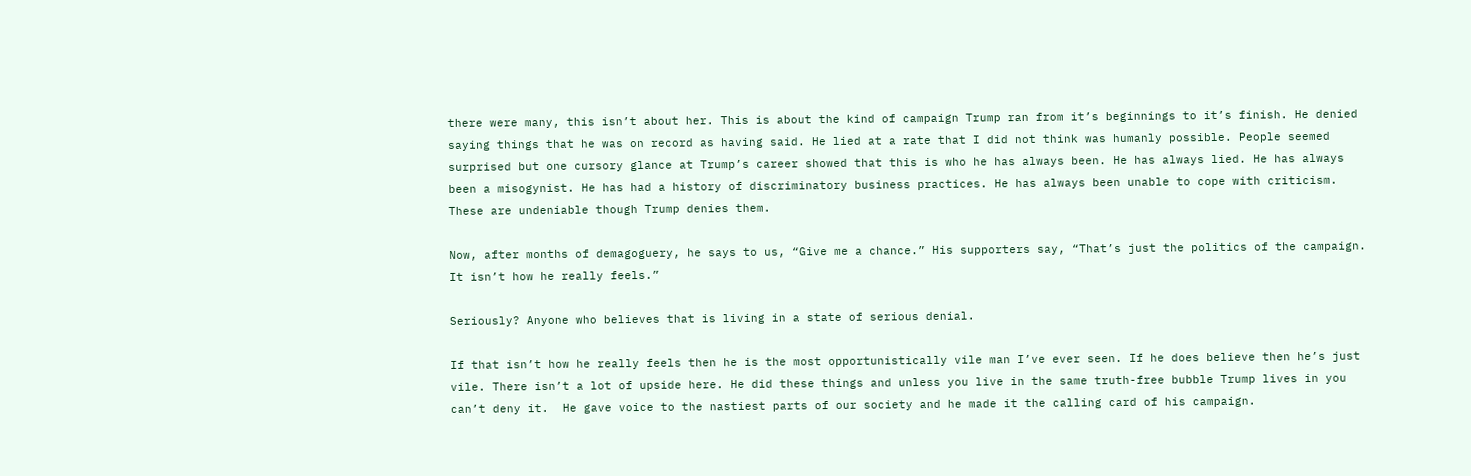there were many, this isn’t about her. This is about the kind of campaign Trump ran from it’s beginnings to it’s finish. He denied saying things that he was on record as having said. He lied at a rate that I did not think was humanly possible. People seemed surprised but one cursory glance at Trump’s career showed that this is who he has always been. He has always lied. He has always been a misogynist. He has had a history of discriminatory business practices. He has always been unable to cope with criticism. These are undeniable though Trump denies them.

Now, after months of demagoguery, he says to us, “Give me a chance.” His supporters say, “That’s just the politics of the campaign. It isn’t how he really feels.”

Seriously? Anyone who believes that is living in a state of serious denial.

If that isn’t how he really feels then he is the most opportunistically vile man I’ve ever seen. If he does believe then he’s just vile. There isn’t a lot of upside here. He did these things and unless you live in the same truth-free bubble Trump lives in you can’t deny it.  He gave voice to the nastiest parts of our society and he made it the calling card of his campaign.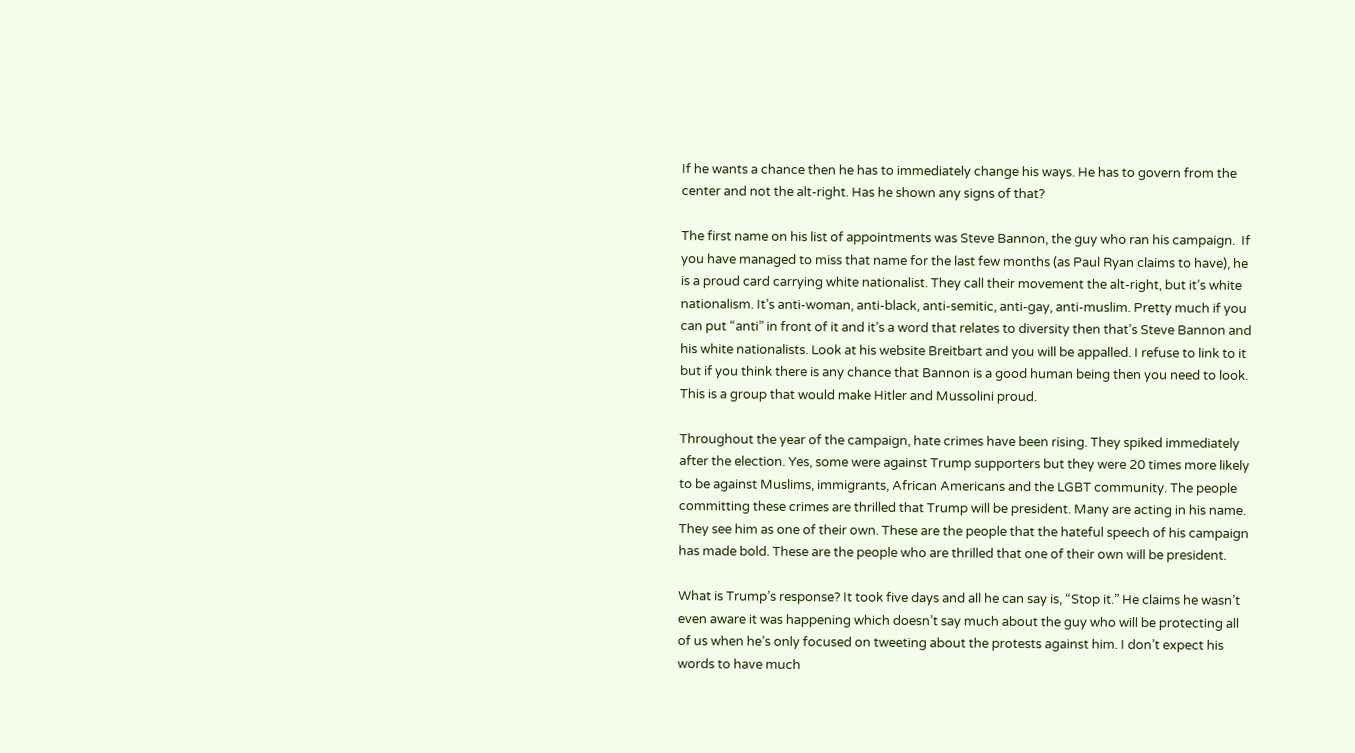If he wants a chance then he has to immediately change his ways. He has to govern from the center and not the alt-right. Has he shown any signs of that?

The first name on his list of appointments was Steve Bannon, the guy who ran his campaign.  If you have managed to miss that name for the last few months (as Paul Ryan claims to have), he is a proud card carrying white nationalist. They call their movement the alt-right, but it’s white nationalism. It’s anti-woman, anti-black, anti-semitic, anti-gay, anti-muslim. Pretty much if you can put “anti” in front of it and it’s a word that relates to diversity then that’s Steve Bannon and his white nationalists. Look at his website Breitbart and you will be appalled. I refuse to link to it but if you think there is any chance that Bannon is a good human being then you need to look. This is a group that would make Hitler and Mussolini proud.

Throughout the year of the campaign, hate crimes have been rising. They spiked immediately after the election. Yes, some were against Trump supporters but they were 20 times more likely to be against Muslims, immigrants, African Americans and the LGBT community. The people committing these crimes are thrilled that Trump will be president. Many are acting in his name. They see him as one of their own. These are the people that the hateful speech of his campaign has made bold. These are the people who are thrilled that one of their own will be president.

What is Trump’s response? It took five days and all he can say is, “Stop it.” He claims he wasn’t even aware it was happening which doesn’t say much about the guy who will be protecting all of us when he’s only focused on tweeting about the protests against him. I don’t expect his words to have much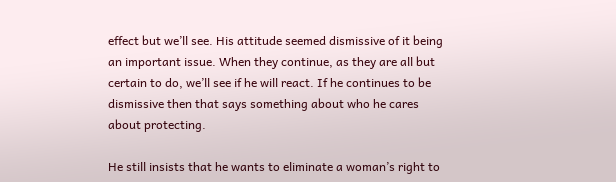effect but we’ll see. His attitude seemed dismissive of it being an important issue. When they continue, as they are all but certain to do, we’ll see if he will react. If he continues to be dismissive then that says something about who he cares about protecting.

He still insists that he wants to eliminate a woman’s right to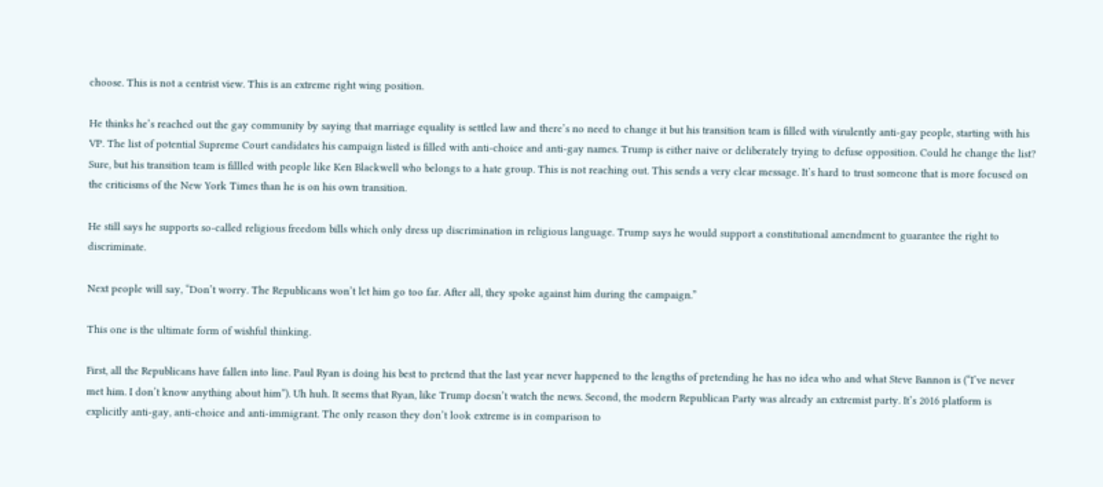choose. This is not a centrist view. This is an extreme right wing position.

He thinks he’s reached out the gay community by saying that marriage equality is settled law and there’s no need to change it but his transition team is filled with virulently anti-gay people, starting with his VP. The list of potential Supreme Court candidates his campaign listed is filled with anti-choice and anti-gay names. Trump is either naive or deliberately trying to defuse opposition. Could he change the list? Sure, but his transition team is fillled with people like Ken Blackwell who belongs to a hate group. This is not reaching out. This sends a very clear message. It’s hard to trust someone that is more focused on the criticisms of the New York Times than he is on his own transition.

He still says he supports so-called religious freedom bills which only dress up discrimination in religious language. Trump says he would support a constitutional amendment to guarantee the right to discriminate.

Next people will say, “Don’t worry. The Republicans won’t let him go too far. After all, they spoke against him during the campaign.”

This one is the ultimate form of wishful thinking.

First, all the Republicans have fallen into line. Paul Ryan is doing his best to pretend that the last year never happened to the lengths of pretending he has no idea who and what Steve Bannon is (“I’ve never met him. I don’t know anything about him”). Uh huh. It seems that Ryan, like Trump doesn’t watch the news. Second, the modern Republican Party was already an extremist party. It’s 2016 platform is explicitly anti-gay, anti-choice and anti-immigrant. The only reason they don’t look extreme is in comparison to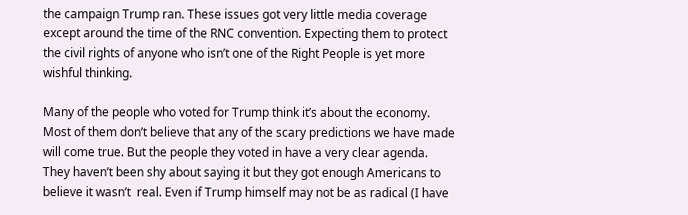the campaign Trump ran. These issues got very little media coverage except around the time of the RNC convention. Expecting them to protect the civil rights of anyone who isn’t one of the Right People is yet more wishful thinking.

Many of the people who voted for Trump think it’s about the economy. Most of them don’t believe that any of the scary predictions we have made will come true. But the people they voted in have a very clear agenda. They haven’t been shy about saying it but they got enough Americans to believe it wasn’t  real. Even if Trump himself may not be as radical (I have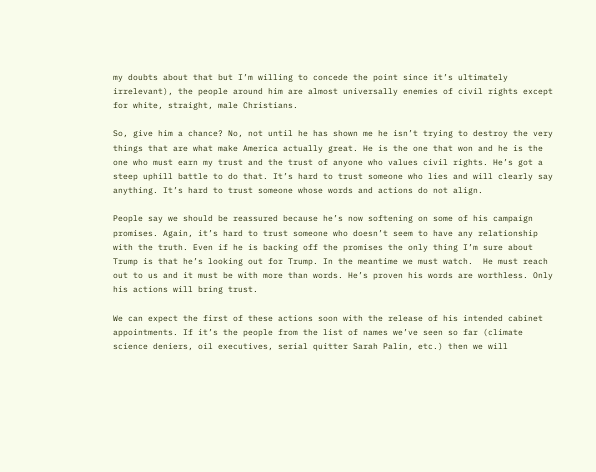my doubts about that but I’m willing to concede the point since it’s ultimately irrelevant), the people around him are almost universally enemies of civil rights except for white, straight, male Christians.

So, give him a chance? No, not until he has shown me he isn’t trying to destroy the very things that are what make America actually great. He is the one that won and he is the one who must earn my trust and the trust of anyone who values civil rights. He’s got a steep uphill battle to do that. It’s hard to trust someone who lies and will clearly say anything. It’s hard to trust someone whose words and actions do not align.

People say we should be reassured because he’s now softening on some of his campaign promises. Again, it’s hard to trust someone who doesn’t seem to have any relationship with the truth. Even if he is backing off the promises the only thing I’m sure about Trump is that he’s looking out for Trump. In the meantime we must watch.  He must reach out to us and it must be with more than words. He’s proven his words are worthless. Only his actions will bring trust.

We can expect the first of these actions soon with the release of his intended cabinet appointments. If it’s the people from the list of names we’ve seen so far (climate science deniers, oil executives, serial quitter Sarah Palin, etc.) then we will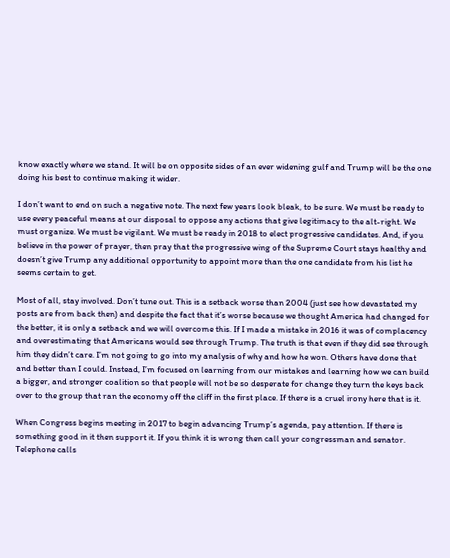know exactly where we stand. It will be on opposite sides of an ever widening gulf and Trump will be the one doing his best to continue making it wider.

I don’t want to end on such a negative note. The next few years look bleak, to be sure. We must be ready to use every peaceful means at our disposal to oppose any actions that give legitimacy to the alt-right. We must organize. We must be vigilant. We must be ready in 2018 to elect progressive candidates. And, if you believe in the power of prayer, then pray that the progressive wing of the Supreme Court stays healthy and doesn’t give Trump any additional opportunity to appoint more than the one candidate from his list he seems certain to get.

Most of all, stay involved. Don’t tune out. This is a setback worse than 2004 (just see how devastated my posts are from back then) and despite the fact that it’s worse because we thought America had changed for the better, it is only a setback and we will overcome this. If I made a mistake in 2016 it was of complacency and overestimating that Americans would see through Trump. The truth is that even if they did see through him they didn’t care. I’m not going to go into my analysis of why and how he won. Others have done that and better than I could. Instead, I’m focused on learning from our mistakes and learning how we can build a bigger, and stronger coalition so that people will not be so desperate for change they turn the keys back over to the group that ran the economy off the cliff in the first place. If there is a cruel irony here that is it.

When Congress begins meeting in 2017 to begin advancing Trump’s agenda, pay attention. If there is something good in it then support it. If you think it is wrong then call your congressman and senator. Telephone calls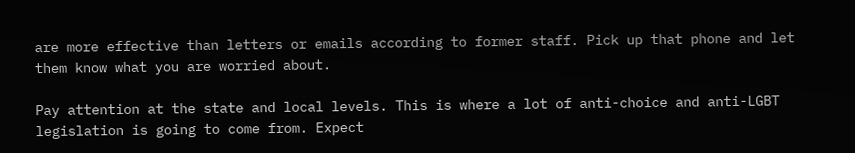are more effective than letters or emails according to former staff. Pick up that phone and let them know what you are worried about.

Pay attention at the state and local levels. This is where a lot of anti-choice and anti-LGBT legislation is going to come from. Expect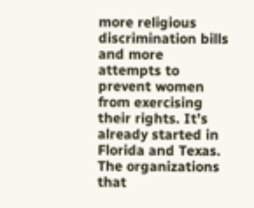more religious discrimination bills and more attempts to prevent women from exercising their rights. It’s already started in Florida and Texas. The organizations that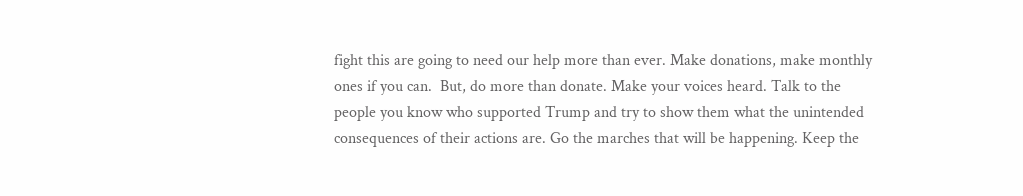fight this are going to need our help more than ever. Make donations, make monthly ones if you can.  But, do more than donate. Make your voices heard. Talk to the people you know who supported Trump and try to show them what the unintended consequences of their actions are. Go the marches that will be happening. Keep the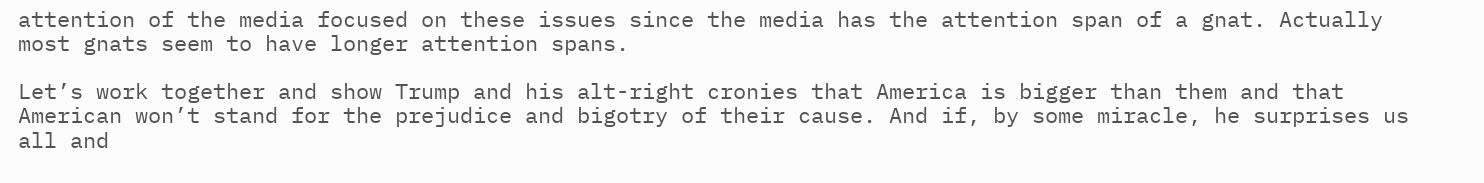attention of the media focused on these issues since the media has the attention span of a gnat. Actually most gnats seem to have longer attention spans.

Let’s work together and show Trump and his alt-right cronies that America is bigger than them and that American won’t stand for the prejudice and bigotry of their cause. And if, by some miracle, he surprises us all and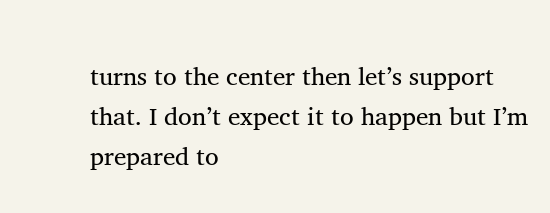turns to the center then let’s support that. I don’t expect it to happen but I’m prepared to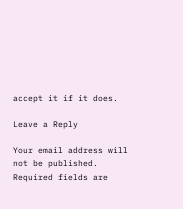accept it if it does.

Leave a Reply

Your email address will not be published. Required fields are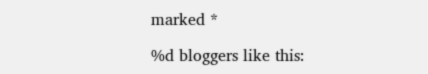marked *

%d bloggers like this: